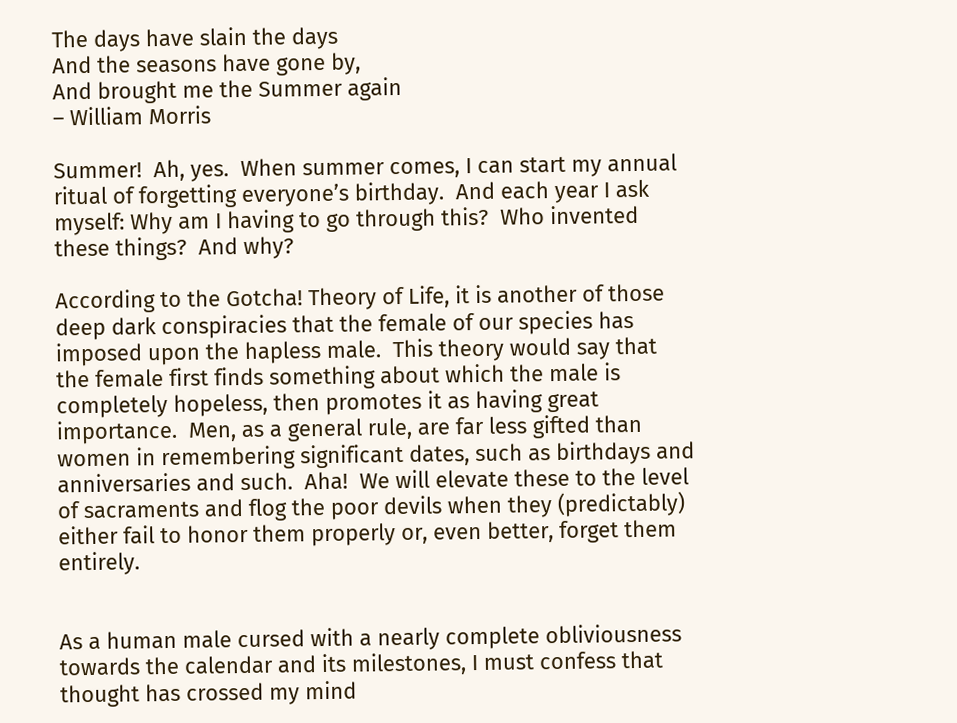The days have slain the days
And the seasons have gone by,
And brought me the Summer again
– William Morris

Summer!  Ah, yes.  When summer comes, I can start my annual ritual of forgetting everyone’s birthday.  And each year I ask myself: Why am I having to go through this?  Who invented these things?  And why?

According to the Gotcha! Theory of Life, it is another of those deep dark conspiracies that the female of our species has imposed upon the hapless male.  This theory would say that the female first finds something about which the male is completely hopeless, then promotes it as having great importance.  Men, as a general rule, are far less gifted than women in remembering significant dates, such as birthdays and anniversaries and such.  Aha!  We will elevate these to the level of sacraments and flog the poor devils when they (predictably) either fail to honor them properly or, even better, forget them entirely.


As a human male cursed with a nearly complete obliviousness towards the calendar and its milestones, I must confess that thought has crossed my mind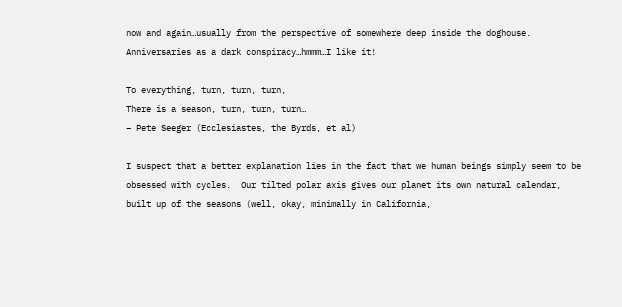now and again…usually from the perspective of somewhere deep inside the doghouse.  Anniversaries as a dark conspiracy…hmmm…I like it!

To everything, turn, turn, turn,
There is a season, turn, turn, turn…
– Pete Seeger (Ecclesiastes, the Byrds, et al)

I suspect that a better explanation lies in the fact that we human beings simply seem to be obsessed with cycles.  Our tilted polar axis gives our planet its own natural calendar, built up of the seasons (well, okay, minimally in California,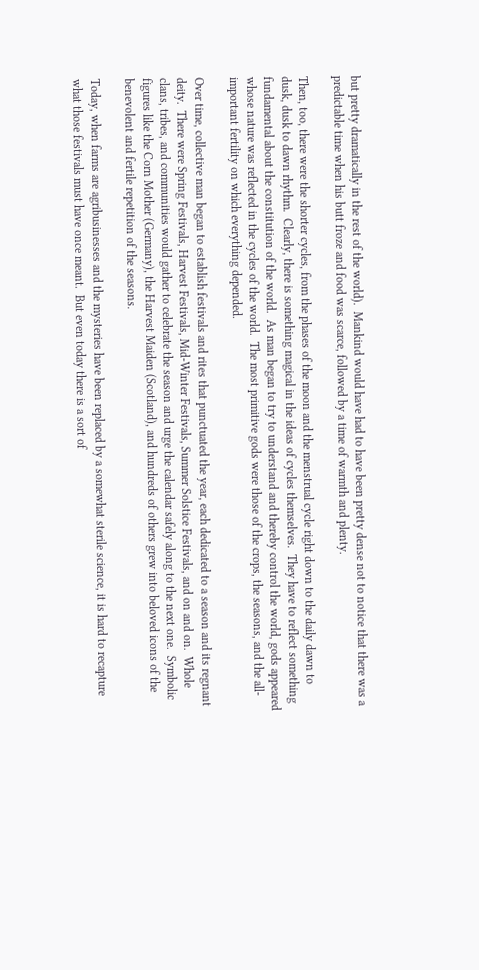but pretty dramatically in the rest of the world).  Mankind would have had to have been pretty dense not to notice that there was a predictable time when his butt froze and food was scarce, followed by a time of warmth and plenty.

Then, too, there were the shorter cycles, from the phases of the moon and the menstrual cycle right down to the daily dawn to dusk, dusk to dawn rhythm.  Clearly, there is something magical in the ideas of cycles themselves.  They have to reflect something fundamental about the constitution of the world.  As man began to try to understand and thereby control the world, gods appeared whose nature was reflected in the cycles of the world.  The most primitive gods were those of the crops, the seasons, and the all-important fertility on which everything depended.

Over time, collective man began to establish festivals and rites that punctuated the year, each dedicated to a season and its regnant deity.  There were Spring Festivals, Harvest Festivals, Mid-Winter Festivals, Summer Solstice Festivals, and on and on.  Whole clans, tribes, and communities would gather to celebrate the season and urge the calendar safely along to the next one.  Symbolic figures like the Corn Mother (Germany), the Harvest Maiden (Scotland), and hundreds of others grew into beloved icons of the benevolent and fertile repetition of the seasons.

Today, when farms are agribusinesses and the mysteries have been replaced by a somewhat sterile science, it is hard to recapture what those festivals must have once meant.  But even today there is a sort of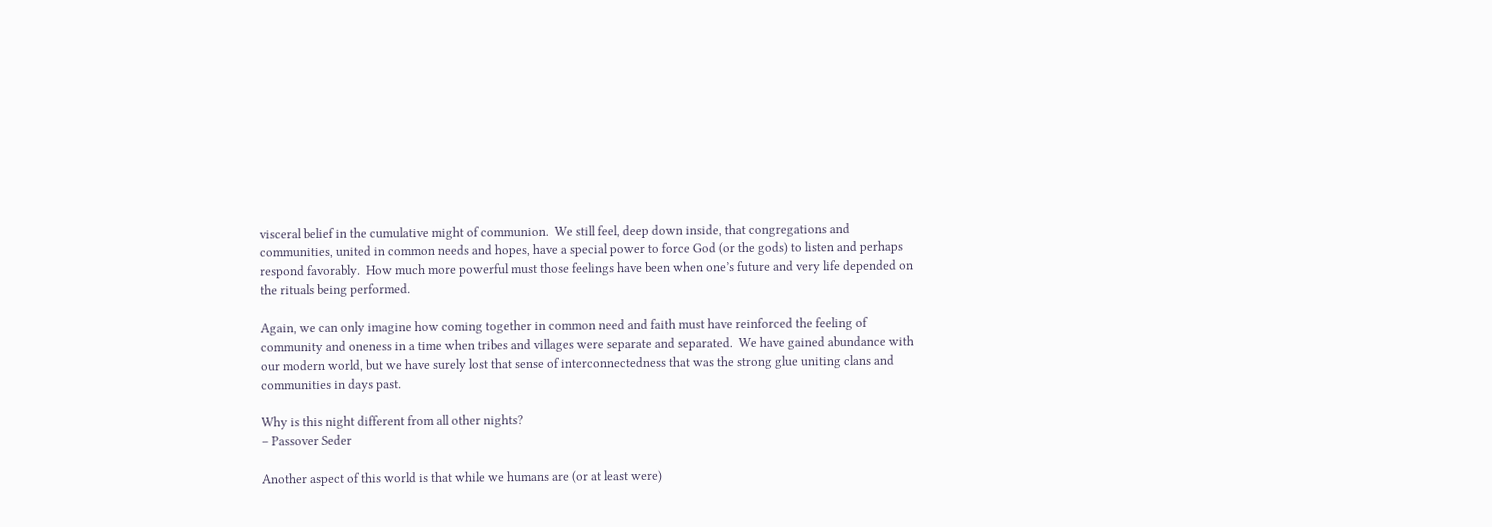visceral belief in the cumulative might of communion.  We still feel, deep down inside, that congregations and communities, united in common needs and hopes, have a special power to force God (or the gods) to listen and perhaps respond favorably.  How much more powerful must those feelings have been when one’s future and very life depended on the rituals being performed.

Again, we can only imagine how coming together in common need and faith must have reinforced the feeling of community and oneness in a time when tribes and villages were separate and separated.  We have gained abundance with our modern world, but we have surely lost that sense of interconnectedness that was the strong glue uniting clans and communities in days past.

Why is this night different from all other nights?
– Passover Seder

Another aspect of this world is that while we humans are (or at least were)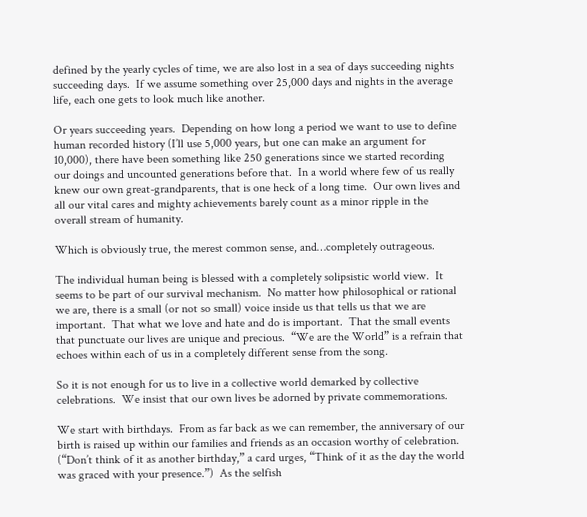defined by the yearly cycles of time, we are also lost in a sea of days succeeding nights succeeding days.  If we assume something over 25,000 days and nights in the average life, each one gets to look much like another.

Or years succeeding years.  Depending on how long a period we want to use to define human recorded history (I’ll use 5,000 years, but one can make an argument for 10,000), there have been something like 250 generations since we started recording our doings and uncounted generations before that.  In a world where few of us really knew our own great-grandparents, that is one heck of a long time.  Our own lives and all our vital cares and mighty achievements barely count as a minor ripple in the overall stream of humanity.

Which is obviously true, the merest common sense, and…completely outrageous.

The individual human being is blessed with a completely solipsistic world view.  It seems to be part of our survival mechanism.  No matter how philosophical or rational we are, there is a small (or not so small) voice inside us that tells us that we are important.  That what we love and hate and do is important.  That the small events that punctuate our lives are unique and precious.  “We are the World” is a refrain that echoes within each of us in a completely different sense from the song.

So it is not enough for us to live in a collective world demarked by collective celebrations.  We insist that our own lives be adorned by private commemorations.

We start with birthdays.  From as far back as we can remember, the anniversary of our birth is raised up within our families and friends as an occasion worthy of celebration.  (“Don’t think of it as another birthday,” a card urges, “Think of it as the day the world was graced with your presence.”)  As the selfish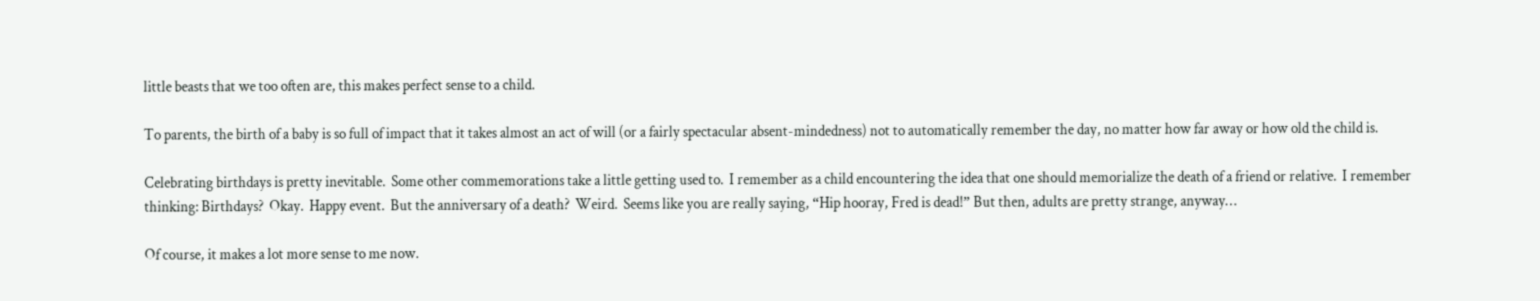little beasts that we too often are, this makes perfect sense to a child.

To parents, the birth of a baby is so full of impact that it takes almost an act of will (or a fairly spectacular absent-mindedness) not to automatically remember the day, no matter how far away or how old the child is.

Celebrating birthdays is pretty inevitable.  Some other commemorations take a little getting used to.  I remember as a child encountering the idea that one should memorialize the death of a friend or relative.  I remember thinking: Birthdays?  Okay.  Happy event.  But the anniversary of a death?  Weird.  Seems like you are really saying, “Hip hooray, Fred is dead!” But then, adults are pretty strange, anyway…

Of course, it makes a lot more sense to me now.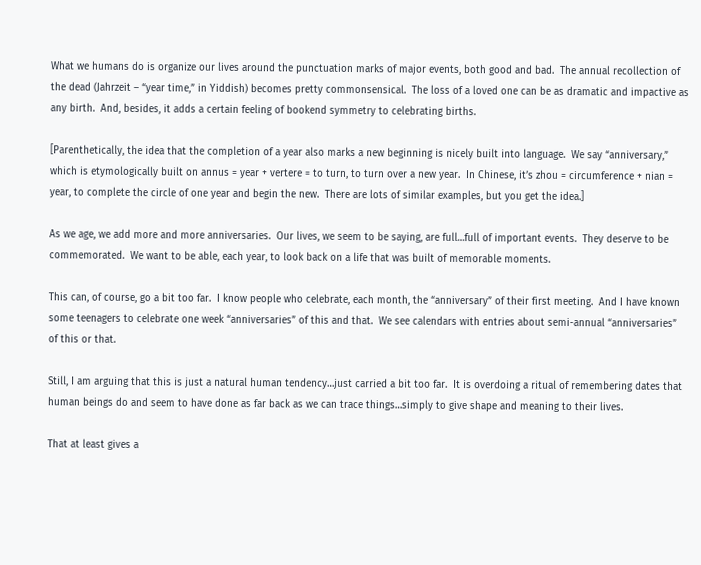What we humans do is organize our lives around the punctuation marks of major events, both good and bad.  The annual recollection of the dead (Jahrzeit – “year time,” in Yiddish) becomes pretty commonsensical.  The loss of a loved one can be as dramatic and impactive as any birth.  And, besides, it adds a certain feeling of bookend symmetry to celebrating births.

[Parenthetically, the idea that the completion of a year also marks a new beginning is nicely built into language.  We say “anniversary,” which is etymologically built on annus = year + vertere = to turn, to turn over a new year.  In Chinese, it’s zhou = circumference + nian = year, to complete the circle of one year and begin the new.  There are lots of similar examples, but you get the idea.]

As we age, we add more and more anniversaries.  Our lives, we seem to be saying, are full…full of important events.  They deserve to be commemorated.  We want to be able, each year, to look back on a life that was built of memorable moments.

This can, of course, go a bit too far.  I know people who celebrate, each month, the “anniversary” of their first meeting.  And I have known some teenagers to celebrate one week “anniversaries” of this and that.  We see calendars with entries about semi-annual “anniversaries”  of this or that.

Still, I am arguing that this is just a natural human tendency…just carried a bit too far.  It is overdoing a ritual of remembering dates that human beings do and seem to have done as far back as we can trace things…simply to give shape and meaning to their lives.

That at least gives a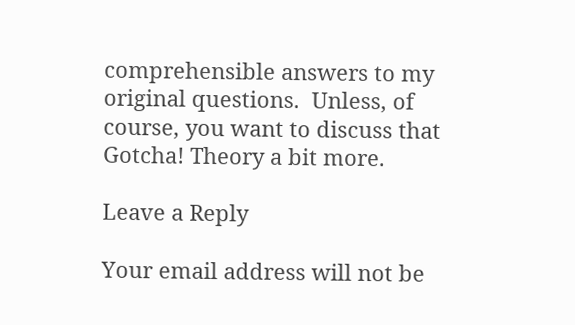comprehensible answers to my original questions.  Unless, of course, you want to discuss that Gotcha! Theory a bit more.

Leave a Reply

Your email address will not be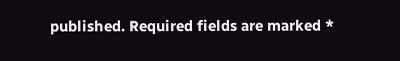published. Required fields are marked *